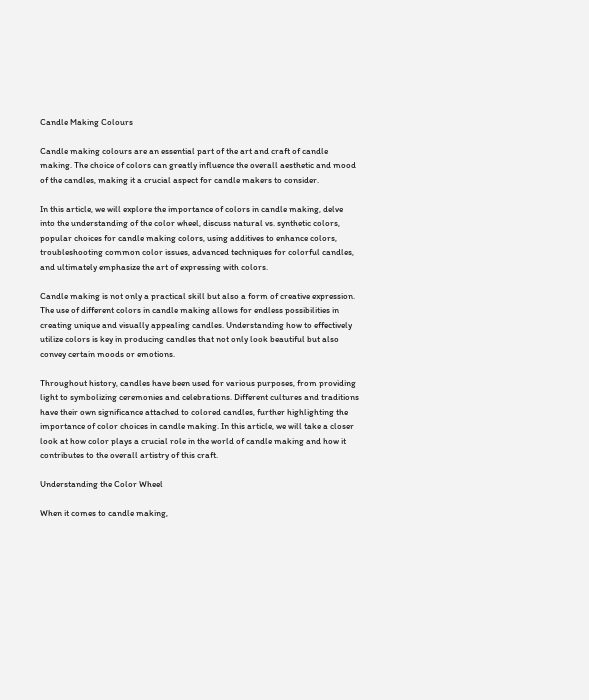Candle Making Colours

Candle making colours are an essential part of the art and craft of candle making. The choice of colors can greatly influence the overall aesthetic and mood of the candles, making it a crucial aspect for candle makers to consider.

In this article, we will explore the importance of colors in candle making, delve into the understanding of the color wheel, discuss natural vs. synthetic colors, popular choices for candle making colors, using additives to enhance colors, troubleshooting common color issues, advanced techniques for colorful candles, and ultimately emphasize the art of expressing with colors.

Candle making is not only a practical skill but also a form of creative expression. The use of different colors in candle making allows for endless possibilities in creating unique and visually appealing candles. Understanding how to effectively utilize colors is key in producing candles that not only look beautiful but also convey certain moods or emotions.

Throughout history, candles have been used for various purposes, from providing light to symbolizing ceremonies and celebrations. Different cultures and traditions have their own significance attached to colored candles, further highlighting the importance of color choices in candle making. In this article, we will take a closer look at how color plays a crucial role in the world of candle making and how it contributes to the overall artistry of this craft.

Understanding the Color Wheel

When it comes to candle making,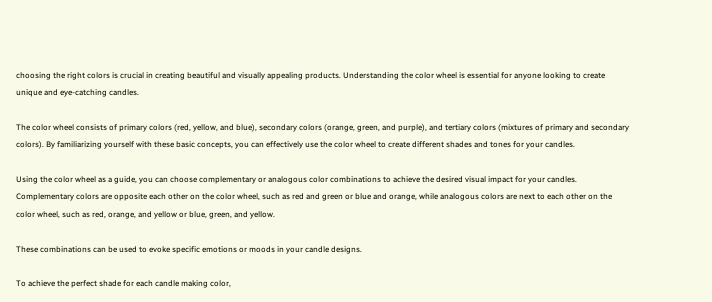choosing the right colors is crucial in creating beautiful and visually appealing products. Understanding the color wheel is essential for anyone looking to create unique and eye-catching candles.

The color wheel consists of primary colors (red, yellow, and blue), secondary colors (orange, green, and purple), and tertiary colors (mixtures of primary and secondary colors). By familiarizing yourself with these basic concepts, you can effectively use the color wheel to create different shades and tones for your candles.

Using the color wheel as a guide, you can choose complementary or analogous color combinations to achieve the desired visual impact for your candles. Complementary colors are opposite each other on the color wheel, such as red and green or blue and orange, while analogous colors are next to each other on the color wheel, such as red, orange, and yellow or blue, green, and yellow.

These combinations can be used to evoke specific emotions or moods in your candle designs.

To achieve the perfect shade for each candle making color,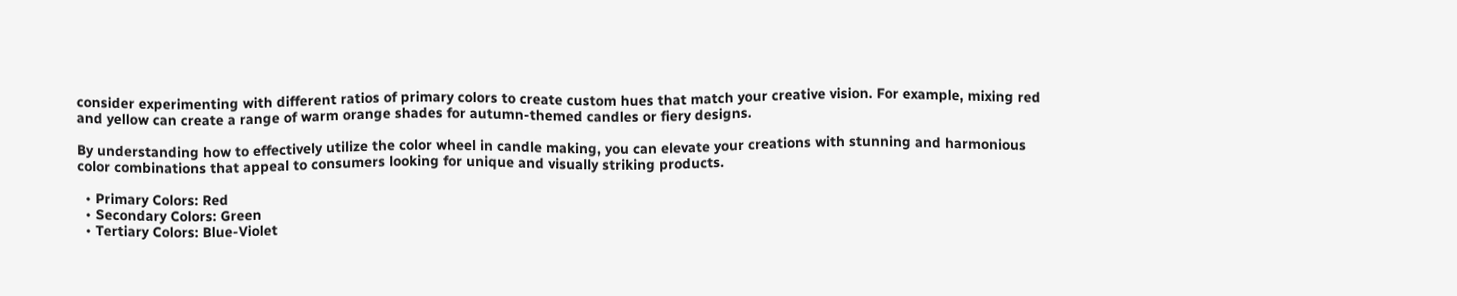consider experimenting with different ratios of primary colors to create custom hues that match your creative vision. For example, mixing red and yellow can create a range of warm orange shades for autumn-themed candles or fiery designs.

By understanding how to effectively utilize the color wheel in candle making, you can elevate your creations with stunning and harmonious color combinations that appeal to consumers looking for unique and visually striking products.

  • Primary Colors: Red
  • Secondary Colors: Green
  • Tertiary Colors: Blue-Violet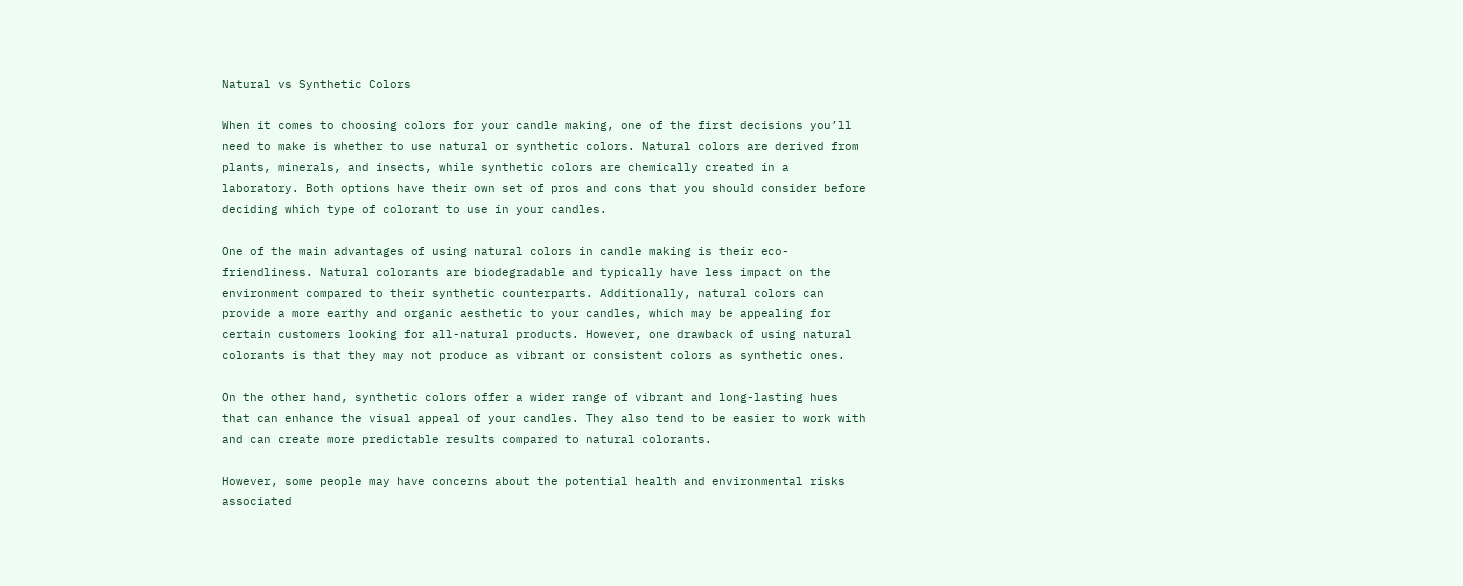Natural vs Synthetic Colors

When it comes to choosing colors for your candle making, one of the first decisions you’ll need to make is whether to use natural or synthetic colors. Natural colors are derived from plants, minerals, and insects, while synthetic colors are chemically created in a laboratory. Both options have their own set of pros and cons that you should consider before deciding which type of colorant to use in your candles.

One of the main advantages of using natural colors in candle making is their eco-friendliness. Natural colorants are biodegradable and typically have less impact on the environment compared to their synthetic counterparts. Additionally, natural colors can provide a more earthy and organic aesthetic to your candles, which may be appealing for certain customers looking for all-natural products. However, one drawback of using natural colorants is that they may not produce as vibrant or consistent colors as synthetic ones.

On the other hand, synthetic colors offer a wider range of vibrant and long-lasting hues that can enhance the visual appeal of your candles. They also tend to be easier to work with and can create more predictable results compared to natural colorants.

However, some people may have concerns about the potential health and environmental risks associated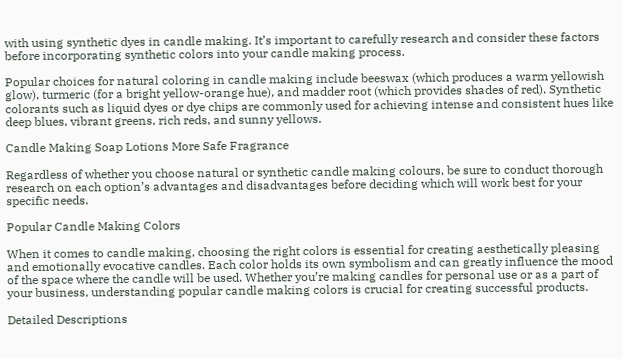with using synthetic dyes in candle making. It’s important to carefully research and consider these factors before incorporating synthetic colors into your candle making process.

Popular choices for natural coloring in candle making include beeswax (which produces a warm yellowish glow), turmeric (for a bright yellow-orange hue), and madder root (which provides shades of red). Synthetic colorants such as liquid dyes or dye chips are commonly used for achieving intense and consistent hues like deep blues, vibrant greens, rich reds, and sunny yellows.

Candle Making Soap Lotions More Safe Fragrance

Regardless of whether you choose natural or synthetic candle making colours, be sure to conduct thorough research on each option’s advantages and disadvantages before deciding which will work best for your specific needs.

Popular Candle Making Colors

When it comes to candle making, choosing the right colors is essential for creating aesthetically pleasing and emotionally evocative candles. Each color holds its own symbolism and can greatly influence the mood of the space where the candle will be used. Whether you’re making candles for personal use or as a part of your business, understanding popular candle making colors is crucial for creating successful products.

Detailed Descriptions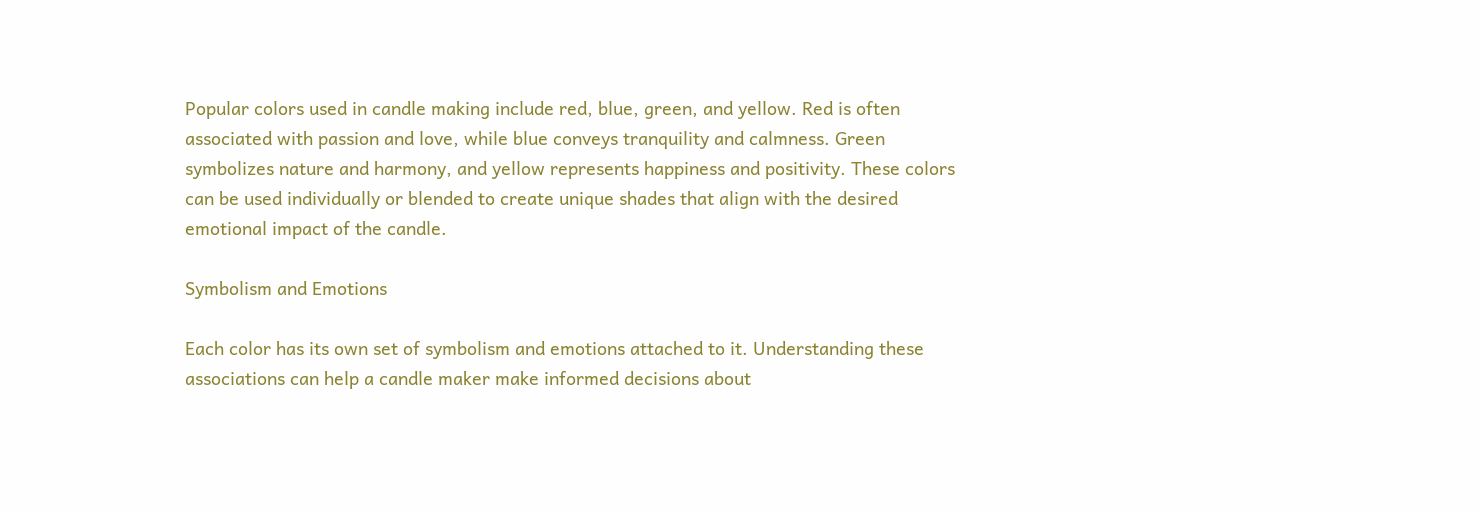Popular colors used in candle making include red, blue, green, and yellow. Red is often associated with passion and love, while blue conveys tranquility and calmness. Green symbolizes nature and harmony, and yellow represents happiness and positivity. These colors can be used individually or blended to create unique shades that align with the desired emotional impact of the candle.

Symbolism and Emotions

Each color has its own set of symbolism and emotions attached to it. Understanding these associations can help a candle maker make informed decisions about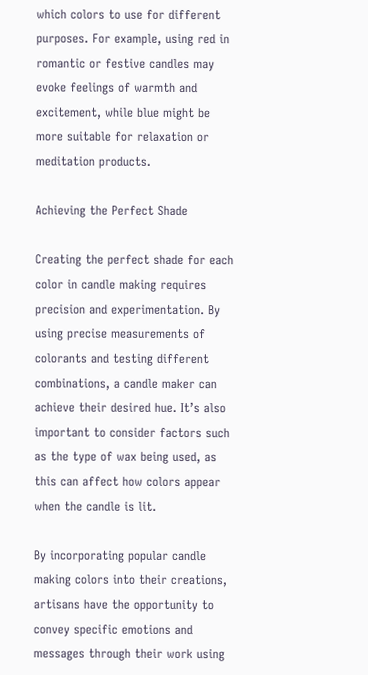which colors to use for different purposes. For example, using red in romantic or festive candles may evoke feelings of warmth and excitement, while blue might be more suitable for relaxation or meditation products.

Achieving the Perfect Shade

Creating the perfect shade for each color in candle making requires precision and experimentation. By using precise measurements of colorants and testing different combinations, a candle maker can achieve their desired hue. It’s also important to consider factors such as the type of wax being used, as this can affect how colors appear when the candle is lit.

By incorporating popular candle making colors into their creations, artisans have the opportunity to convey specific emotions and messages through their work using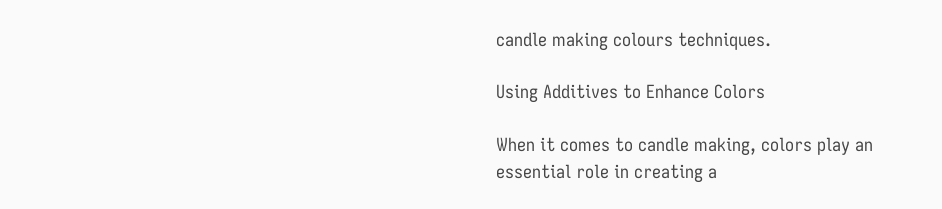candle making colours techniques.

Using Additives to Enhance Colors

When it comes to candle making, colors play an essential role in creating a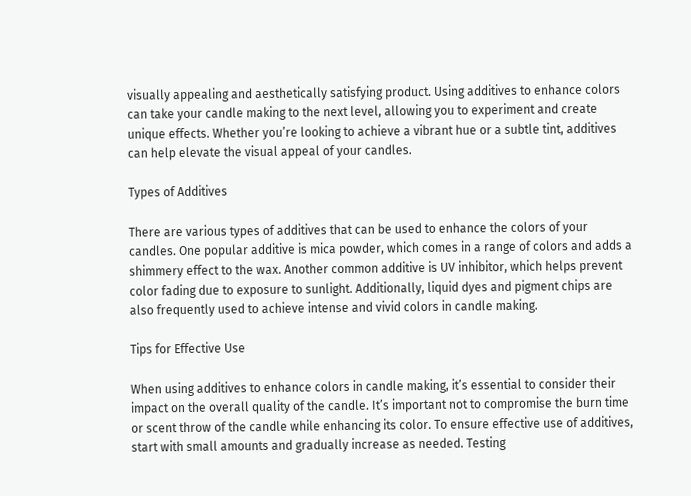visually appealing and aesthetically satisfying product. Using additives to enhance colors can take your candle making to the next level, allowing you to experiment and create unique effects. Whether you’re looking to achieve a vibrant hue or a subtle tint, additives can help elevate the visual appeal of your candles.

Types of Additives

There are various types of additives that can be used to enhance the colors of your candles. One popular additive is mica powder, which comes in a range of colors and adds a shimmery effect to the wax. Another common additive is UV inhibitor, which helps prevent color fading due to exposure to sunlight. Additionally, liquid dyes and pigment chips are also frequently used to achieve intense and vivid colors in candle making.

Tips for Effective Use

When using additives to enhance colors in candle making, it’s essential to consider their impact on the overall quality of the candle. It’s important not to compromise the burn time or scent throw of the candle while enhancing its color. To ensure effective use of additives, start with small amounts and gradually increase as needed. Testing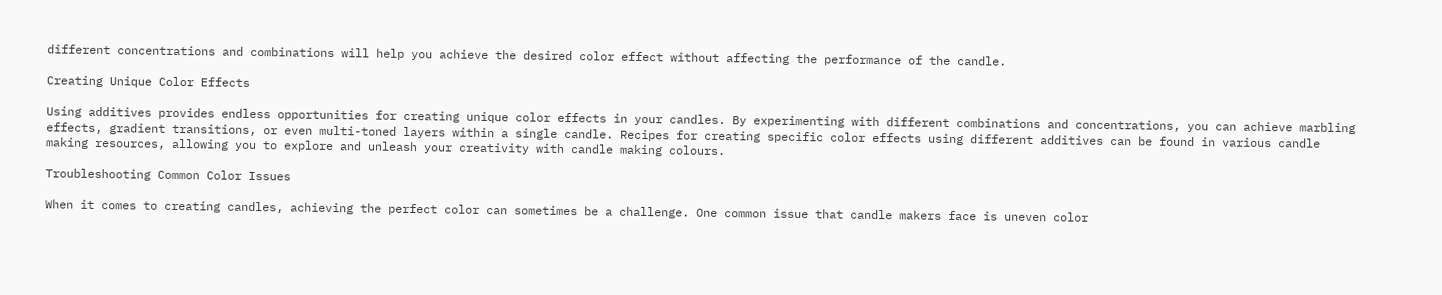different concentrations and combinations will help you achieve the desired color effect without affecting the performance of the candle.

Creating Unique Color Effects

Using additives provides endless opportunities for creating unique color effects in your candles. By experimenting with different combinations and concentrations, you can achieve marbling effects, gradient transitions, or even multi-toned layers within a single candle. Recipes for creating specific color effects using different additives can be found in various candle making resources, allowing you to explore and unleash your creativity with candle making colours.

Troubleshooting Common Color Issues

When it comes to creating candles, achieving the perfect color can sometimes be a challenge. One common issue that candle makers face is uneven color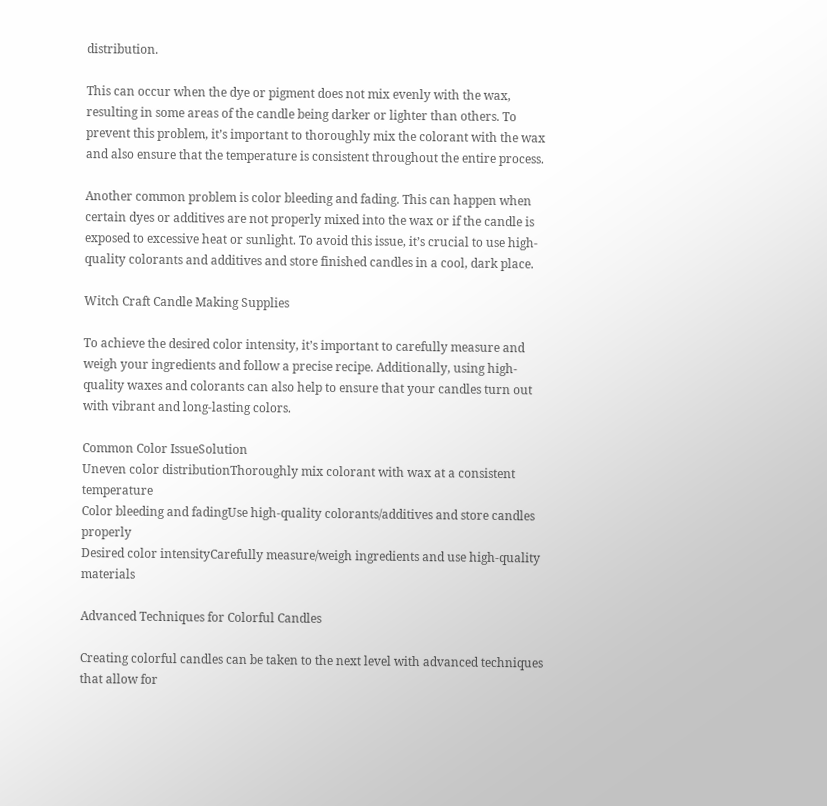distribution.

This can occur when the dye or pigment does not mix evenly with the wax, resulting in some areas of the candle being darker or lighter than others. To prevent this problem, it’s important to thoroughly mix the colorant with the wax and also ensure that the temperature is consistent throughout the entire process.

Another common problem is color bleeding and fading. This can happen when certain dyes or additives are not properly mixed into the wax or if the candle is exposed to excessive heat or sunlight. To avoid this issue, it’s crucial to use high-quality colorants and additives and store finished candles in a cool, dark place.

Witch Craft Candle Making Supplies

To achieve the desired color intensity, it’s important to carefully measure and weigh your ingredients and follow a precise recipe. Additionally, using high-quality waxes and colorants can also help to ensure that your candles turn out with vibrant and long-lasting colors.

Common Color IssueSolution
Uneven color distributionThoroughly mix colorant with wax at a consistent temperature
Color bleeding and fadingUse high-quality colorants/additives and store candles properly
Desired color intensityCarefully measure/weigh ingredients and use high-quality materials

Advanced Techniques for Colorful Candles

Creating colorful candles can be taken to the next level with advanced techniques that allow for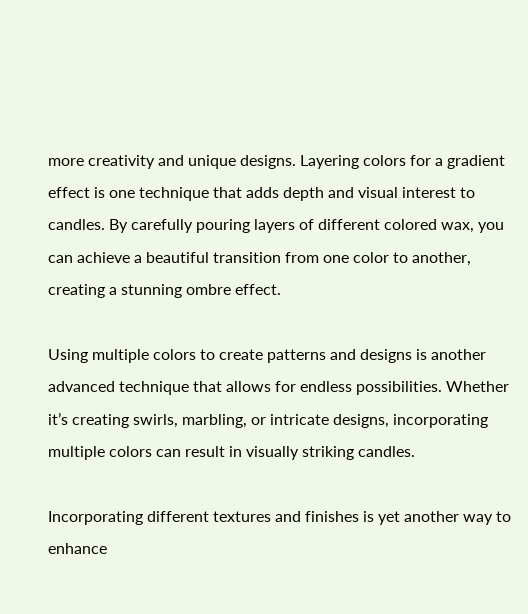more creativity and unique designs. Layering colors for a gradient effect is one technique that adds depth and visual interest to candles. By carefully pouring layers of different colored wax, you can achieve a beautiful transition from one color to another, creating a stunning ombre effect.

Using multiple colors to create patterns and designs is another advanced technique that allows for endless possibilities. Whether it’s creating swirls, marbling, or intricate designs, incorporating multiple colors can result in visually striking candles.

Incorporating different textures and finishes is yet another way to enhance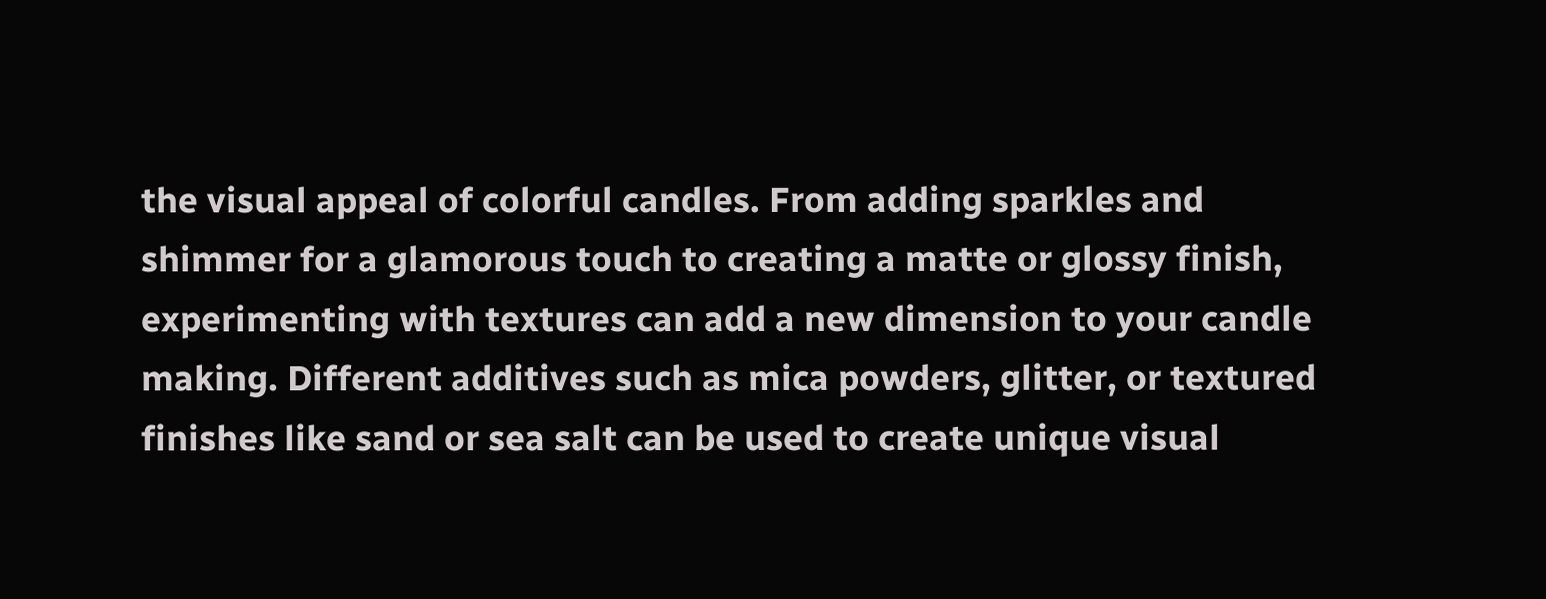the visual appeal of colorful candles. From adding sparkles and shimmer for a glamorous touch to creating a matte or glossy finish, experimenting with textures can add a new dimension to your candle making. Different additives such as mica powders, glitter, or textured finishes like sand or sea salt can be used to create unique visual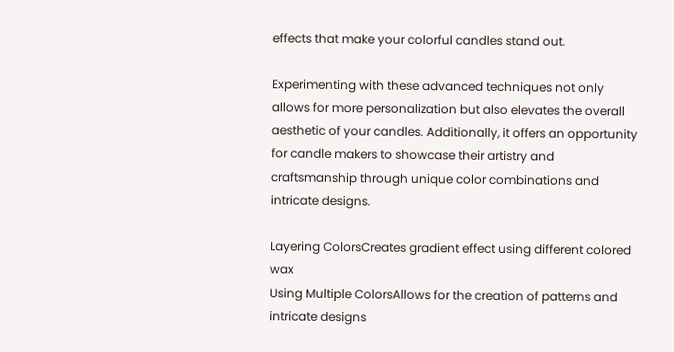effects that make your colorful candles stand out.

Experimenting with these advanced techniques not only allows for more personalization but also elevates the overall aesthetic of your candles. Additionally, it offers an opportunity for candle makers to showcase their artistry and craftsmanship through unique color combinations and intricate designs.

Layering ColorsCreates gradient effect using different colored wax
Using Multiple ColorsAllows for the creation of patterns and intricate designs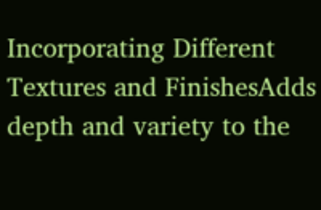Incorporating Different Textures and FinishesAdds depth and variety to the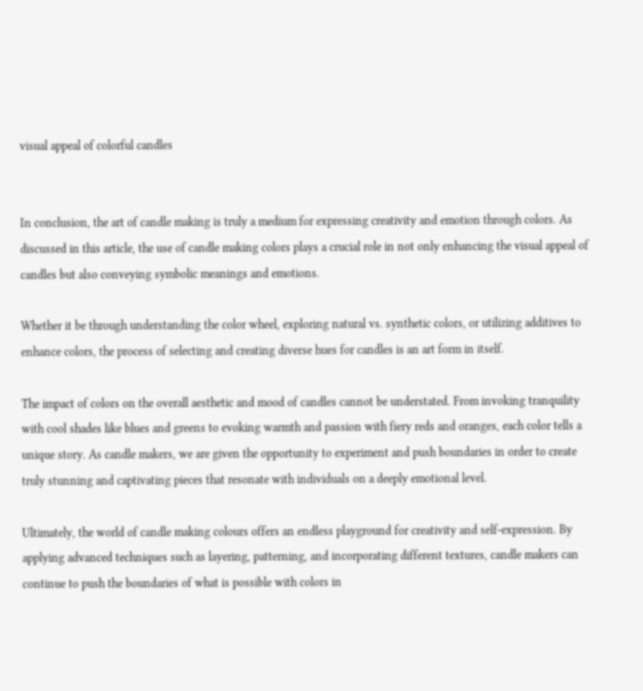visual appeal of colorful candles


In conclusion, the art of candle making is truly a medium for expressing creativity and emotion through colors. As discussed in this article, the use of candle making colors plays a crucial role in not only enhancing the visual appeal of candles but also conveying symbolic meanings and emotions.

Whether it be through understanding the color wheel, exploring natural vs. synthetic colors, or utilizing additives to enhance colors, the process of selecting and creating diverse hues for candles is an art form in itself.

The impact of colors on the overall aesthetic and mood of candles cannot be understated. From invoking tranquility with cool shades like blues and greens to evoking warmth and passion with fiery reds and oranges, each color tells a unique story. As candle makers, we are given the opportunity to experiment and push boundaries in order to create truly stunning and captivating pieces that resonate with individuals on a deeply emotional level.

Ultimately, the world of candle making colours offers an endless playground for creativity and self-expression. By applying advanced techniques such as layering, patterning, and incorporating different textures, candle makers can continue to push the boundaries of what is possible with colors in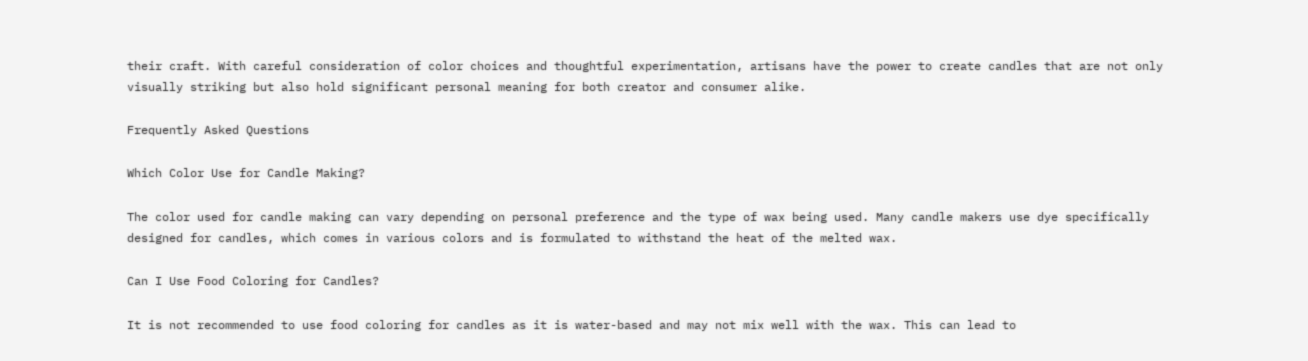their craft. With careful consideration of color choices and thoughtful experimentation, artisans have the power to create candles that are not only visually striking but also hold significant personal meaning for both creator and consumer alike.

Frequently Asked Questions

Which Color Use for Candle Making?

The color used for candle making can vary depending on personal preference and the type of wax being used. Many candle makers use dye specifically designed for candles, which comes in various colors and is formulated to withstand the heat of the melted wax.

Can I Use Food Coloring for Candles?

It is not recommended to use food coloring for candles as it is water-based and may not mix well with the wax. This can lead to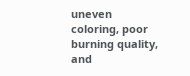uneven coloring, poor burning quality, and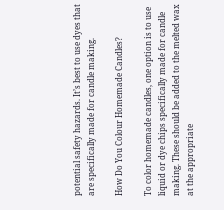potential safety hazards. It’s best to use dyes that are specifically made for candle making.

How Do You Colour Homemade Candles?

To color homemade candles, one option is to use liquid or dye chips specifically made for candle making. These should be added to the melted wax at the appropriate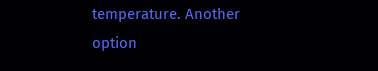temperature. Another option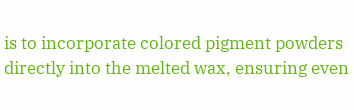is to incorporate colored pigment powders directly into the melted wax, ensuring even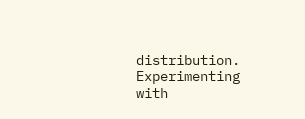distribution. Experimenting with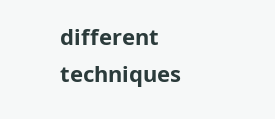different techniques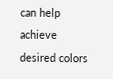can help achieve desired colors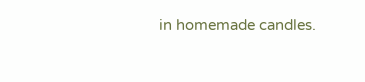in homemade candles.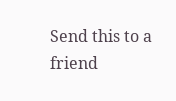Send this to a friend